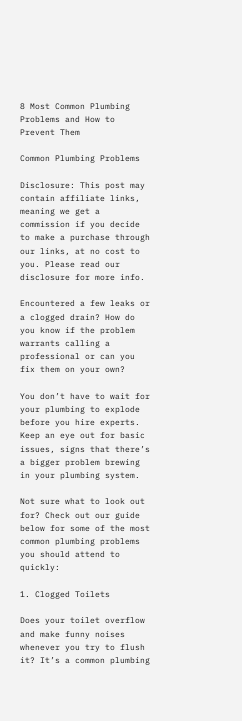8 Most Common Plumbing Problems and How to Prevent Them

Common Plumbing Problems

Disclosure: This post may contain affiliate links, meaning we get a commission if you decide to make a purchase through our links, at no cost to you. Please read our disclosure for more info.

Encountered a few leaks or a clogged drain? How do you know if the problem warrants calling a professional or can you fix them on your own?

You don’t have to wait for your plumbing to explode before you hire experts. Keep an eye out for basic issues, signs that there’s a bigger problem brewing in your plumbing system.

Not sure what to look out for? Check out our guide below for some of the most common plumbing problems you should attend to quickly:

1. Clogged Toilets

Does your toilet overflow and make funny noises whenever you try to flush it? It’s a common plumbing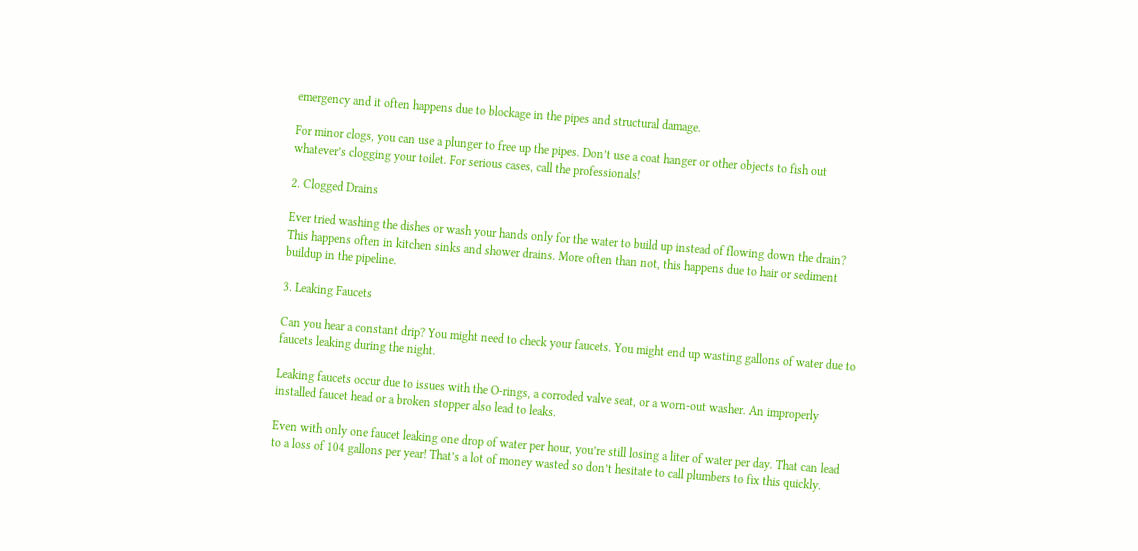emergency and it often happens due to blockage in the pipes and structural damage.

For minor clogs, you can use a plunger to free up the pipes. Don’t use a coat hanger or other objects to fish out whatever’s clogging your toilet. For serious cases, call the professionals!

2. Clogged Drains

Ever tried washing the dishes or wash your hands only for the water to build up instead of flowing down the drain? This happens often in kitchen sinks and shower drains. More often than not, this happens due to hair or sediment buildup in the pipeline.

3. Leaking Faucets

Can you hear a constant drip? You might need to check your faucets. You might end up wasting gallons of water due to faucets leaking during the night.

Leaking faucets occur due to issues with the O-rings, a corroded valve seat, or a worn-out washer. An improperly installed faucet head or a broken stopper also lead to leaks.

Even with only one faucet leaking one drop of water per hour, you’re still losing a liter of water per day. That can lead to a loss of 104 gallons per year! That’s a lot of money wasted so don’t hesitate to call plumbers to fix this quickly.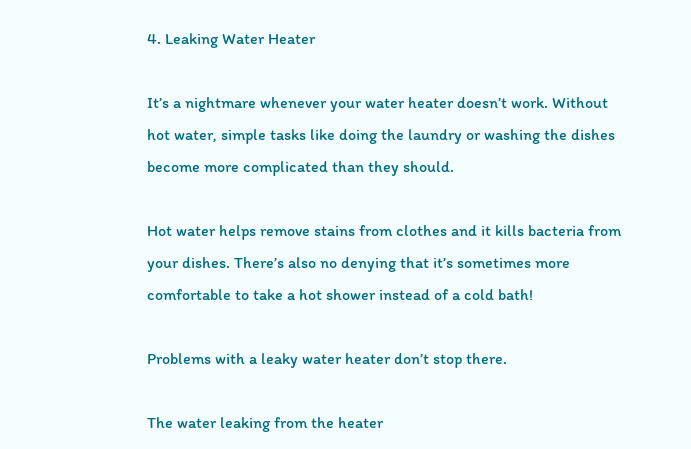4. Leaking Water Heater

It’s a nightmare whenever your water heater doesn’t work. Without hot water, simple tasks like doing the laundry or washing the dishes become more complicated than they should.

Hot water helps remove stains from clothes and it kills bacteria from your dishes. There’s also no denying that it’s sometimes more comfortable to take a hot shower instead of a cold bath!

Problems with a leaky water heater don’t stop there.

The water leaking from the heater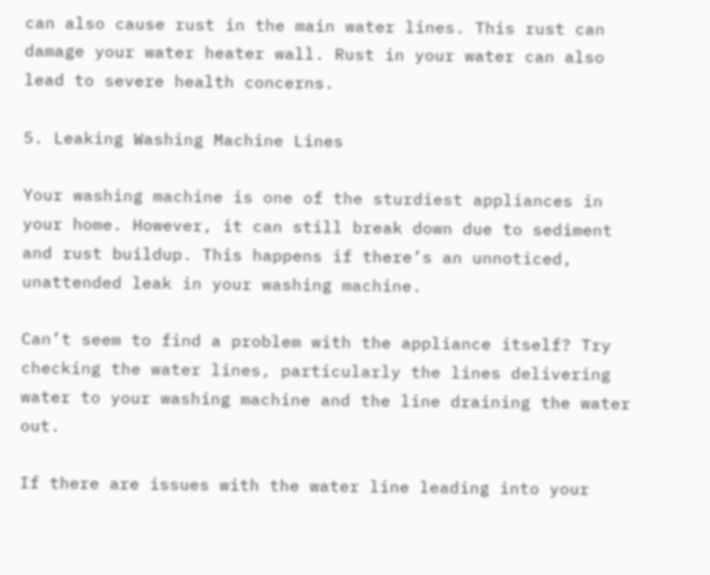can also cause rust in the main water lines. This rust can damage your water heater wall. Rust in your water can also lead to severe health concerns.

5. Leaking Washing Machine Lines

Your washing machine is one of the sturdiest appliances in your home. However, it can still break down due to sediment and rust buildup. This happens if there’s an unnoticed, unattended leak in your washing machine.

Can’t seem to find a problem with the appliance itself? Try checking the water lines, particularly the lines delivering water to your washing machine and the line draining the water out.

If there are issues with the water line leading into your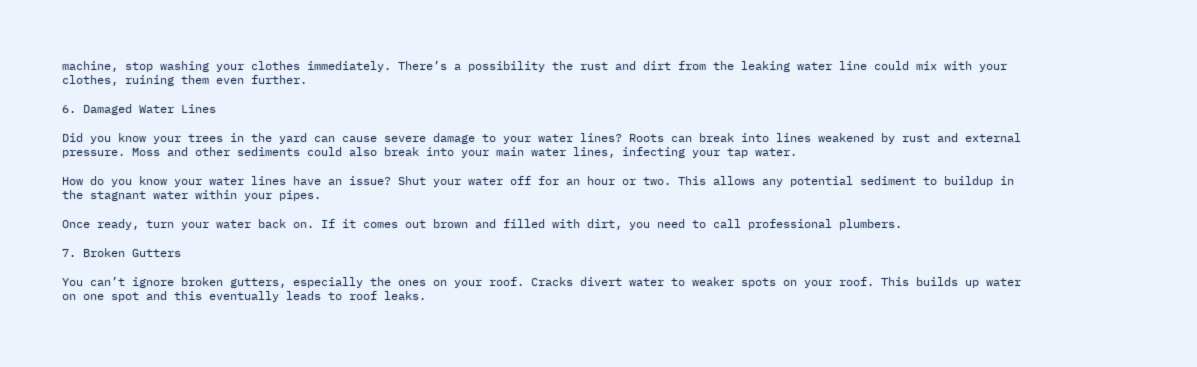machine, stop washing your clothes immediately. There’s a possibility the rust and dirt from the leaking water line could mix with your clothes, ruining them even further.

6. Damaged Water Lines

Did you know your trees in the yard can cause severe damage to your water lines? Roots can break into lines weakened by rust and external pressure. Moss and other sediments could also break into your main water lines, infecting your tap water.

How do you know your water lines have an issue? Shut your water off for an hour or two. This allows any potential sediment to buildup in the stagnant water within your pipes.

Once ready, turn your water back on. If it comes out brown and filled with dirt, you need to call professional plumbers.

7. Broken Gutters

You can’t ignore broken gutters, especially the ones on your roof. Cracks divert water to weaker spots on your roof. This builds up water on one spot and this eventually leads to roof leaks.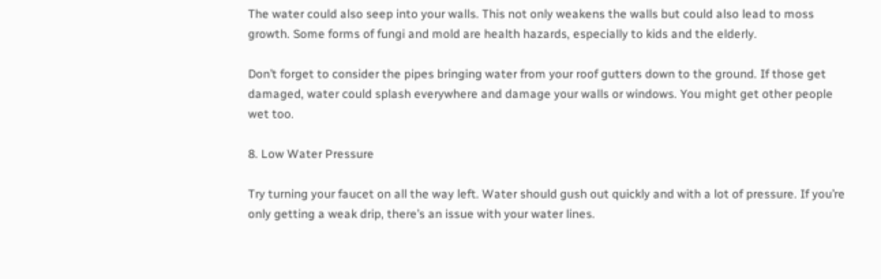The water could also seep into your walls. This not only weakens the walls but could also lead to moss growth. Some forms of fungi and mold are health hazards, especially to kids and the elderly.

Don’t forget to consider the pipes bringing water from your roof gutters down to the ground. If those get damaged, water could splash everywhere and damage your walls or windows. You might get other people wet too.

8. Low Water Pressure

Try turning your faucet on all the way left. Water should gush out quickly and with a lot of pressure. If you’re only getting a weak drip, there’s an issue with your water lines.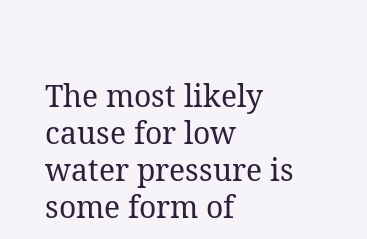The most likely cause for low water pressure is some form of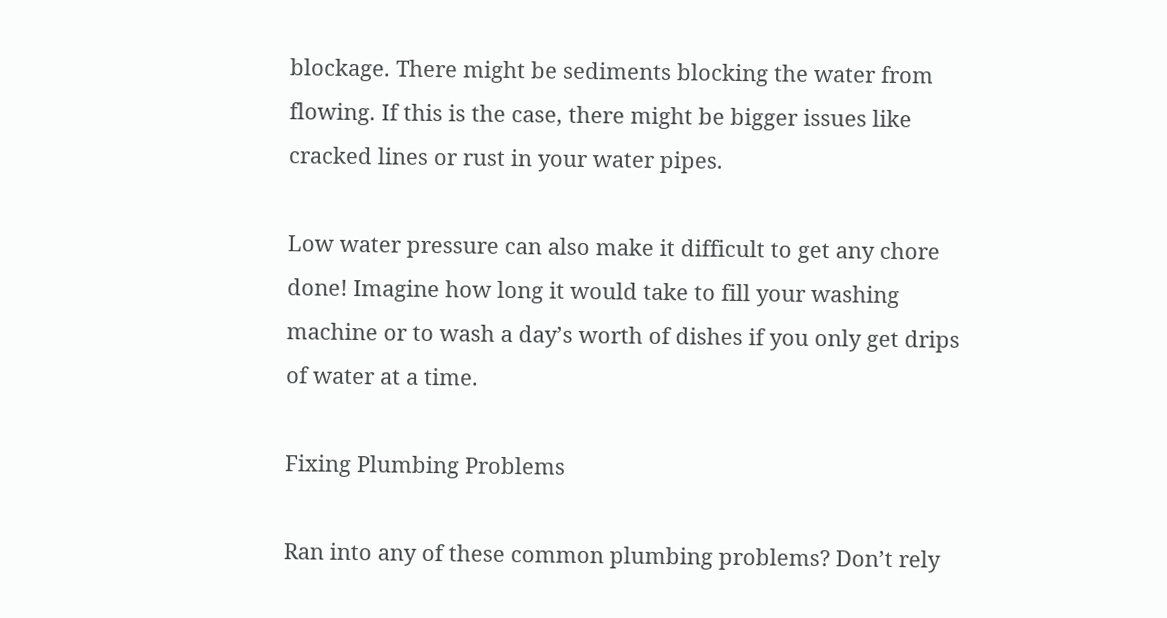blockage. There might be sediments blocking the water from flowing. If this is the case, there might be bigger issues like cracked lines or rust in your water pipes.

Low water pressure can also make it difficult to get any chore done! Imagine how long it would take to fill your washing machine or to wash a day’s worth of dishes if you only get drips of water at a time.

Fixing Plumbing Problems

Ran into any of these common plumbing problems? Don’t rely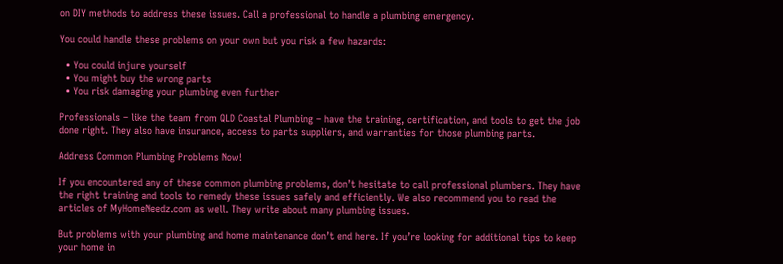on DIY methods to address these issues. Call a professional to handle a plumbing emergency.

You could handle these problems on your own but you risk a few hazards:

  • You could injure yourself
  • You might buy the wrong parts
  • You risk damaging your plumbing even further

Professionals – like the team from QLD Coastal Plumbing – have the training, certification, and tools to get the job done right. They also have insurance, access to parts suppliers, and warranties for those plumbing parts.

Address Common Plumbing Problems Now!

If you encountered any of these common plumbing problems, don’t hesitate to call professional plumbers. They have the right training and tools to remedy these issues safely and efficiently. We also recommend you to read the articles of MyHomeNeedz.com as well. They write about many plumbing issues.

But problems with your plumbing and home maintenance don’t end here. If you’re looking for additional tips to keep your home in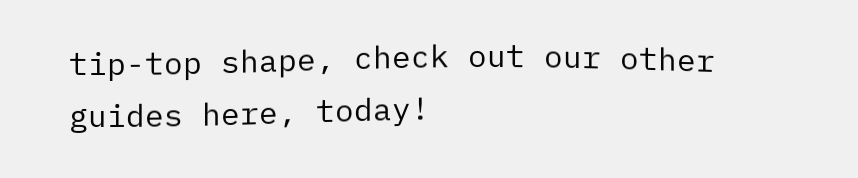tip-top shape, check out our other guides here, today!